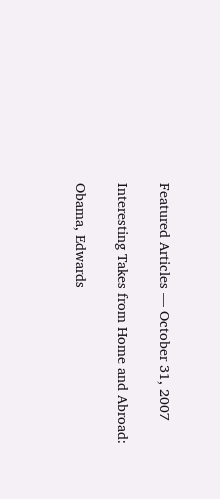Featured Articles — October 31, 2007

Interesting Takes from Home and Abroad:

Obama, Edwards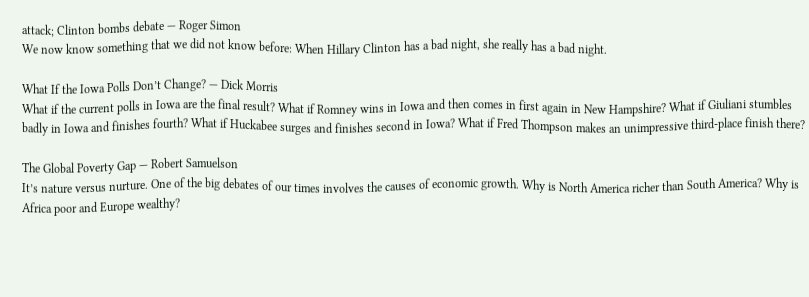attack; Clinton bombs debate — Roger Simon
We now know something that we did not know before: When Hillary Clinton has a bad night, she really has a bad night.

What If the Iowa Polls Don’t Change? — Dick Morris
What if the current polls in Iowa are the final result? What if Romney wins in Iowa and then comes in first again in New Hampshire? What if Giuliani stumbles badly in Iowa and finishes fourth? What if Huckabee surges and finishes second in Iowa? What if Fred Thompson makes an unimpressive third-place finish there?

The Global Poverty Gap — Robert Samuelson
It’s nature versus nurture. One of the big debates of our times involves the causes of economic growth. Why is North America richer than South America? Why is Africa poor and Europe wealthy?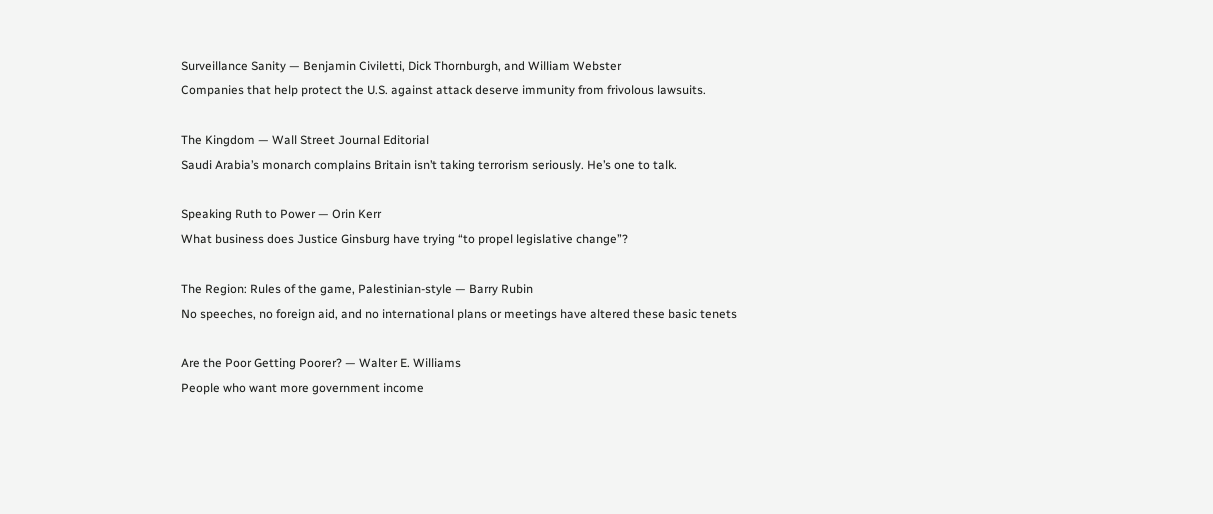Surveillance Sanity — Benjamin Civiletti, Dick Thornburgh, and William Webster
Companies that help protect the U.S. against attack deserve immunity from frivolous lawsuits.

The Kingdom — Wall Street Journal Editorial
Saudi Arabia’s monarch complains Britain isn’t taking terrorism seriously. He’s one to talk.

Speaking Ruth to Power — Orin Kerr
What business does Justice Ginsburg have trying “to propel legislative change”?

The Region: Rules of the game, Palestinian-style — Barry Rubin
No speeches, no foreign aid, and no international plans or meetings have altered these basic tenets

Are the Poor Getting Poorer? — Walter E. Williams
People who want more government income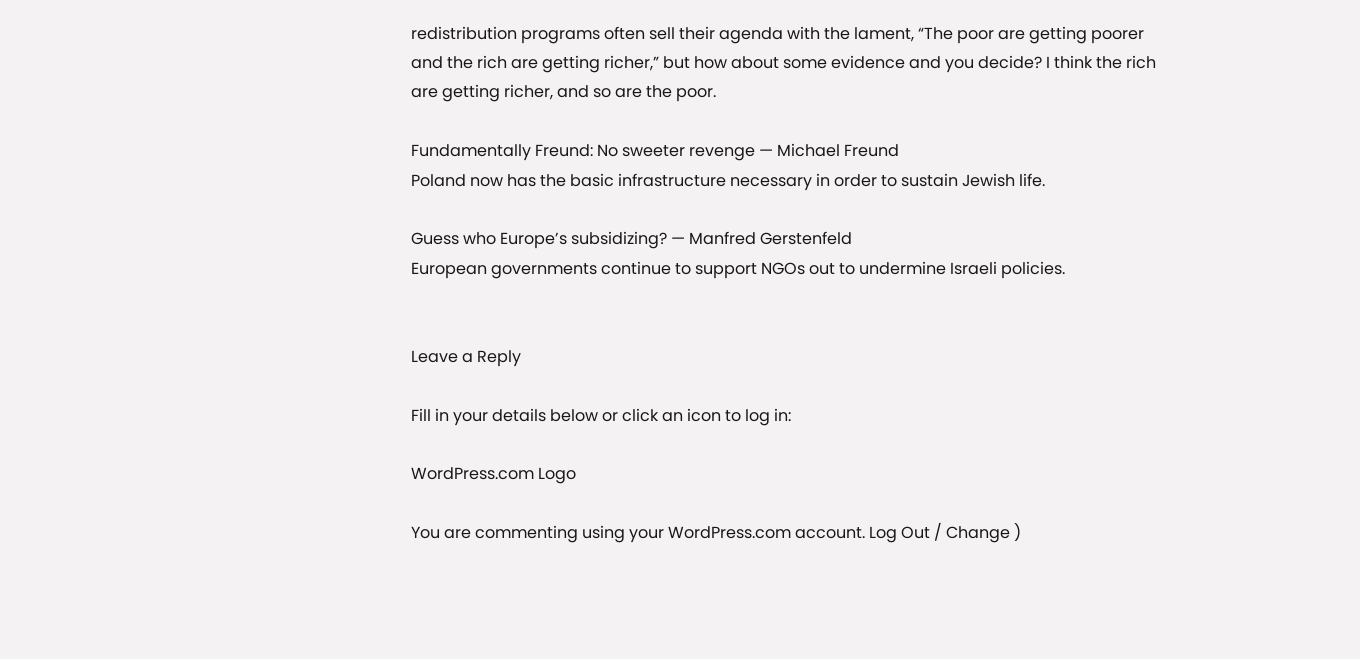redistribution programs often sell their agenda with the lament, “The poor are getting poorer and the rich are getting richer,” but how about some evidence and you decide? I think the rich are getting richer, and so are the poor.

Fundamentally Freund: No sweeter revenge — Michael Freund
Poland now has the basic infrastructure necessary in order to sustain Jewish life.

Guess who Europe’s subsidizing? — Manfred Gerstenfeld
European governments continue to support NGOs out to undermine Israeli policies.


Leave a Reply

Fill in your details below or click an icon to log in:

WordPress.com Logo

You are commenting using your WordPress.com account. Log Out / Change )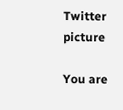Twitter picture

You are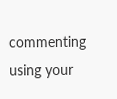commenting using your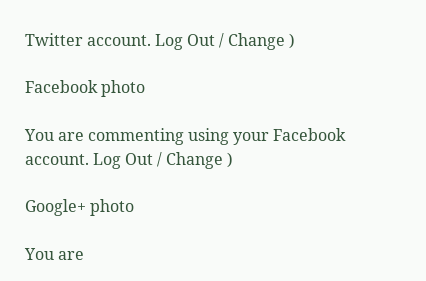Twitter account. Log Out / Change )

Facebook photo

You are commenting using your Facebook account. Log Out / Change )

Google+ photo

You are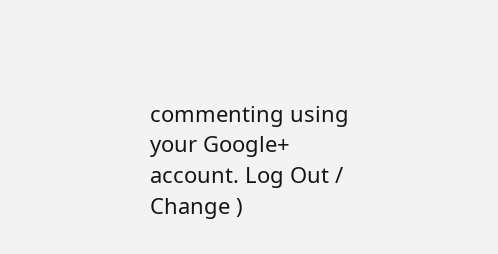commenting using your Google+ account. Log Out / Change )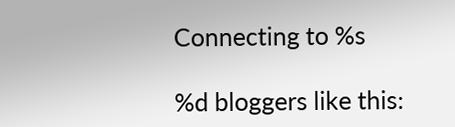Connecting to %s

%d bloggers like this: